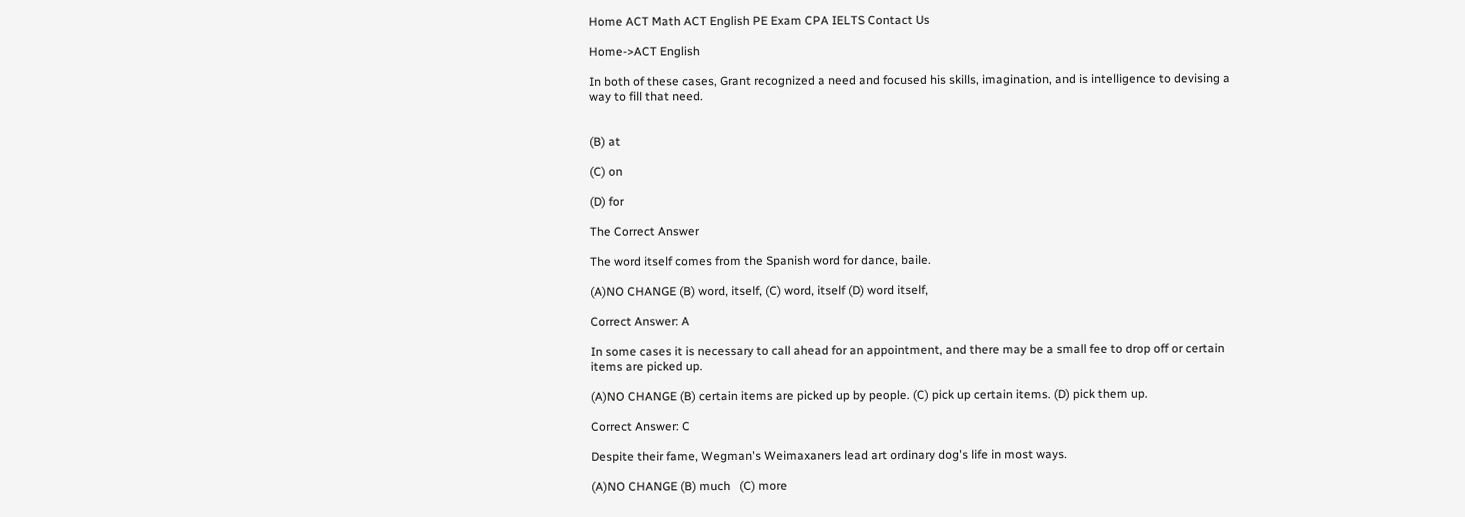Home ACT Math ACT English PE Exam CPA IELTS Contact Us

Home->ACT English

In both of these cases, Grant recognized a need and focused his skills, imagination, and is intelligence to devising a way to fill that need.


(B) at

(C) on

(D) for

The Correct Answer

The word itself comes from the Spanish word for dance, baile.

(A)NO CHANGE (B) word, itself, (C) word, itself (D) word itself,

Correct Answer: A

In some cases it is necessary to call ahead for an appointment, and there may be a small fee to drop off or certain items are picked up.

(A)NO CHANGE (B) certain items are picked up by people. (C) pick up certain items. (D) pick them up.

Correct Answer: C

Despite their fame, Wegman's Weimaxaners lead art ordinary dog's life in most ways.

(A)NO CHANGE (B) much   (C) more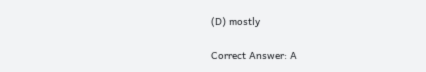(D) mostly

Correct Answer: A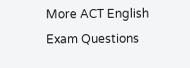More ACT English Exam Questions